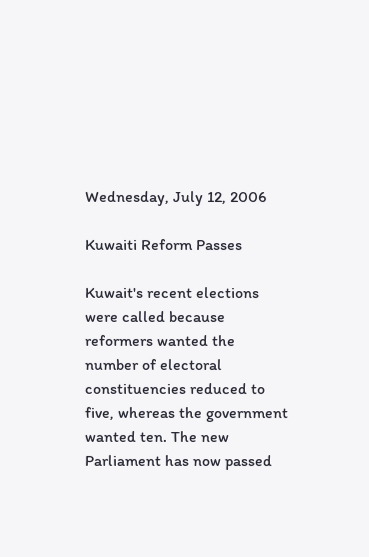Wednesday, July 12, 2006

Kuwaiti Reform Passes

Kuwait's recent elections were called because reformers wanted the number of electoral constituencies reduced to five, whereas the government wanted ten. The new Parliament has now passed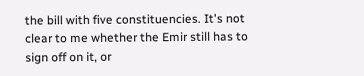the bill with five constituencies. It's not clear to me whether the Emir still has to sign off on it, or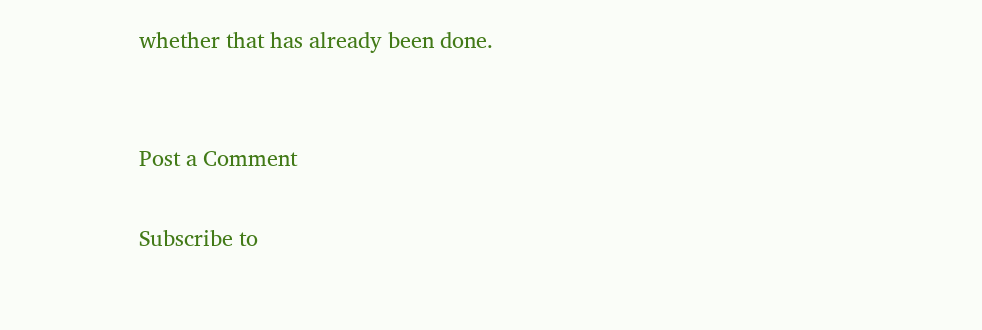whether that has already been done.


Post a Comment

Subscribe to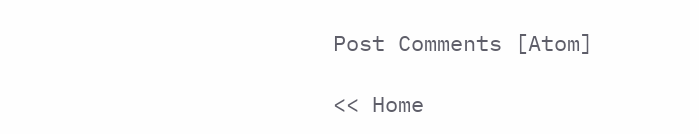Post Comments [Atom]

<< Home